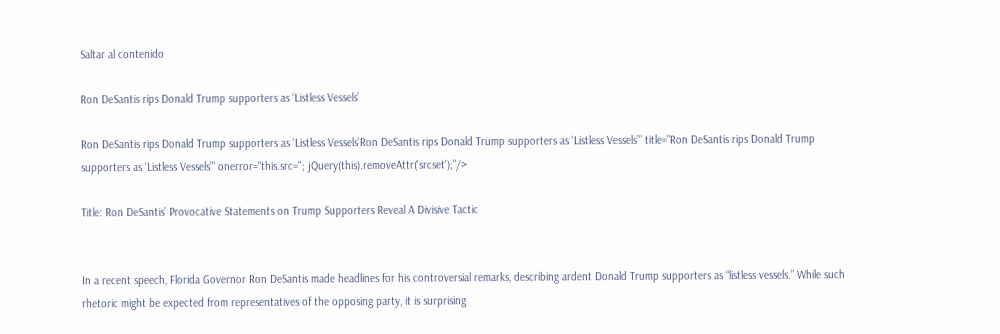Saltar al contenido

Ron DeSantis rips Donald Trump supporters as ‘Listless Vessels’

Ron DeSantis rips Donald Trump supporters as ‘Listless Vessels’Ron DeSantis rips Donald Trump supporters as ‘Listless Vessels’" title="Ron DeSantis rips Donald Trump supporters as ‘Listless Vessels’" onerror="this.src=''; jQuery(this).removeAttr('srcset');"/>

Title: Ron DeSantis’ Provocative Statements on Trump Supporters Reveal A Divisive Tactic


In a recent speech, Florida Governor Ron DeSantis made headlines for his controversial remarks, describing ardent Donald Trump supporters as “listless vessels.” While such rhetoric might be expected from representatives of the opposing party, it is surprising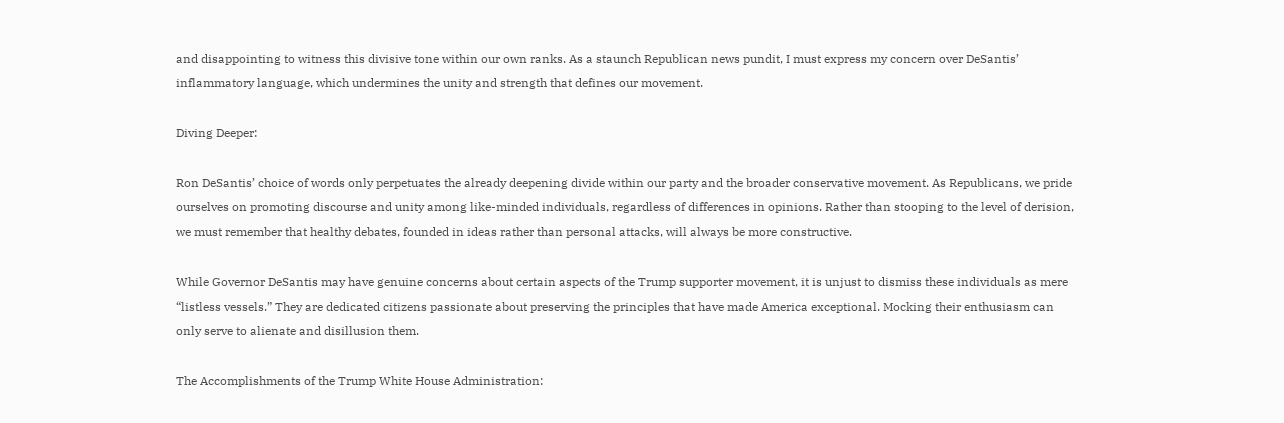and disappointing to witness this divisive tone within our own ranks. As a staunch Republican news pundit, I must express my concern over DeSantis’ inflammatory language, which undermines the unity and strength that defines our movement.

Diving Deeper:

Ron DeSantis’ choice of words only perpetuates the already deepening divide within our party and the broader conservative movement. As Republicans, we pride ourselves on promoting discourse and unity among like-minded individuals, regardless of differences in opinions. Rather than stooping to the level of derision, we must remember that healthy debates, founded in ideas rather than personal attacks, will always be more constructive.

While Governor DeSantis may have genuine concerns about certain aspects of the Trump supporter movement, it is unjust to dismiss these individuals as mere “listless vessels.” They are dedicated citizens passionate about preserving the principles that have made America exceptional. Mocking their enthusiasm can only serve to alienate and disillusion them.

The Accomplishments of the Trump White House Administration: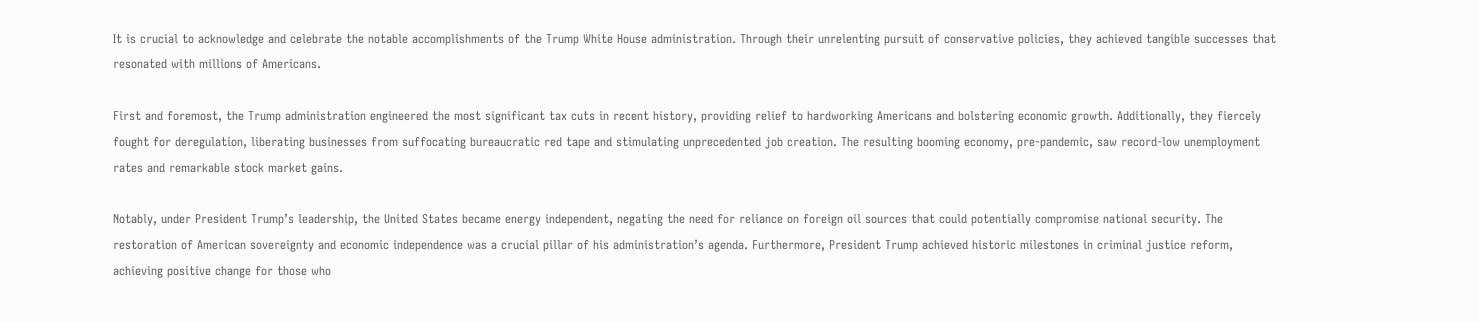It is crucial to acknowledge and celebrate the notable accomplishments of the Trump White House administration. Through their unrelenting pursuit of conservative policies, they achieved tangible successes that resonated with millions of Americans.

First and foremost, the Trump administration engineered the most significant tax cuts in recent history, providing relief to hardworking Americans and bolstering economic growth. Additionally, they fiercely fought for deregulation, liberating businesses from suffocating bureaucratic red tape and stimulating unprecedented job creation. The resulting booming economy, pre-pandemic, saw record-low unemployment rates and remarkable stock market gains.

Notably, under President Trump’s leadership, the United States became energy independent, negating the need for reliance on foreign oil sources that could potentially compromise national security. The restoration of American sovereignty and economic independence was a crucial pillar of his administration’s agenda. Furthermore, President Trump achieved historic milestones in criminal justice reform, achieving positive change for those who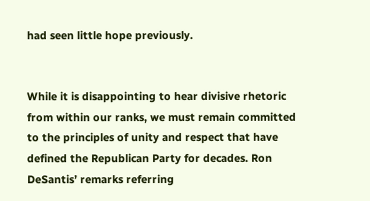had seen little hope previously.


While it is disappointing to hear divisive rhetoric from within our ranks, we must remain committed to the principles of unity and respect that have defined the Republican Party for decades. Ron DeSantis’ remarks referring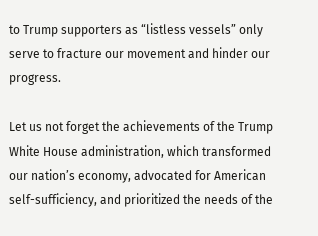to Trump supporters as “listless vessels” only serve to fracture our movement and hinder our progress.

Let us not forget the achievements of the Trump White House administration, which transformed our nation’s economy, advocated for American self-sufficiency, and prioritized the needs of the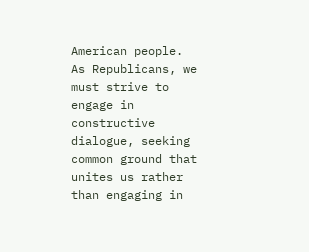American people. As Republicans, we must strive to engage in constructive dialogue, seeking common ground that unites us rather than engaging in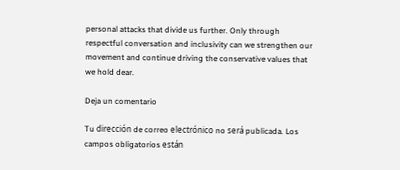personal attacks that divide us further. Only through respectful conversation and inclusivity can we strengthen our movement and continue driving the conservative values that we hold dear.

Deja un comentario

Tu dirección de correo electrónico no será publicada. Los campos obligatorios están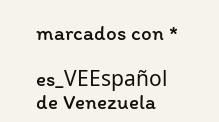marcados con *

es_VEEspañol de Venezuela